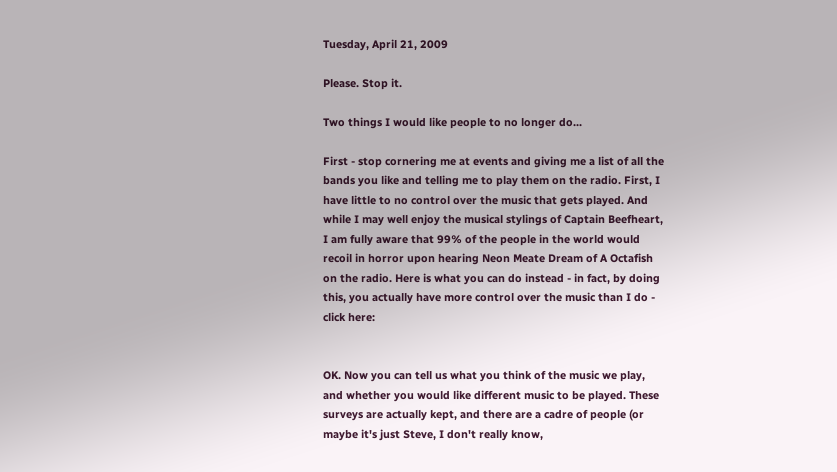Tuesday, April 21, 2009

Please. Stop it.

Two things I would like people to no longer do...

First - stop cornering me at events and giving me a list of all the bands you like and telling me to play them on the radio. First, I have little to no control over the music that gets played. And while I may well enjoy the musical stylings of Captain Beefheart, I am fully aware that 99% of the people in the world would recoil in horror upon hearing Neon Meate Dream of A Octafish on the radio. Here is what you can do instead - in fact, by doing this, you actually have more control over the music than I do - click here:


OK. Now you can tell us what you think of the music we play, and whether you would like different music to be played. These surveys are actually kept, and there are a cadre of people (or maybe it's just Steve, I don't really know,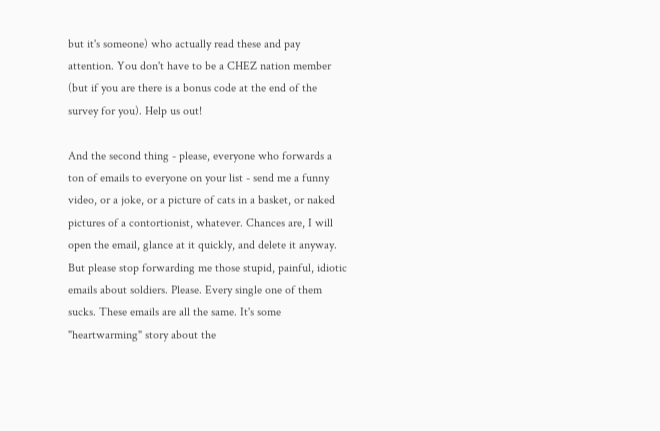but it's someone) who actually read these and pay attention. You don't have to be a CHEZ nation member (but if you are there is a bonus code at the end of the survey for you). Help us out!

And the second thing - please, everyone who forwards a ton of emails to everyone on your list - send me a funny video, or a joke, or a picture of cats in a basket, or naked pictures of a contortionist, whatever. Chances are, I will open the email, glance at it quickly, and delete it anyway. But please stop forwarding me those stupid, painful, idiotic emails about soldiers. Please. Every single one of them sucks. These emails are all the same. It's some "heartwarming" story about the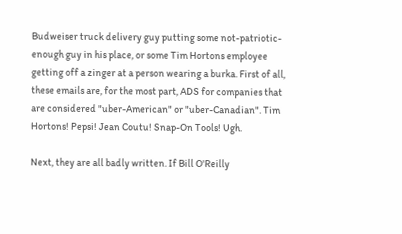Budweiser truck delivery guy putting some not-patriotic-enough guy in his place, or some Tim Hortons employee getting off a zinger at a person wearing a burka. First of all, these emails are, for the most part, ADS for companies that are considered "uber-American" or "uber-Canadian". Tim Hortons! Pepsi! Jean Coutu! Snap-On Tools! Ugh.

Next, they are all badly written. If Bill O'Reilly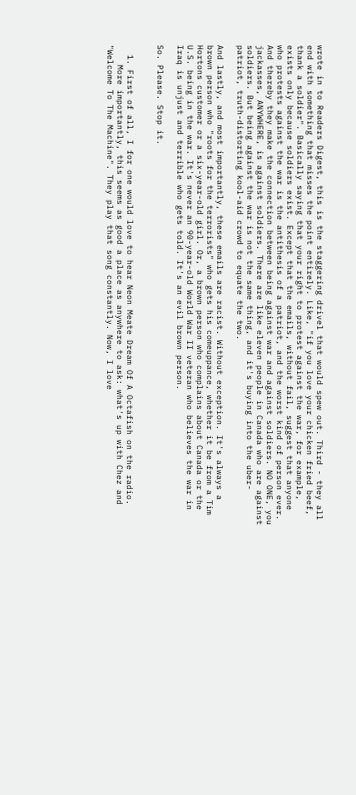wrote in to Readers Digest, this is the staggering drivel that would spew out. Third - they all end with something that misses the point entirely. Like, "if you love your chicken fried beef, thank a soldier". Basically saying that your right to protest against the war, for example, exists only because soldiers exist. Except that the emails, without fail, suggest that anyone who protests against the war is the antithesis of a patriot, and the worst kind of person ever. And thereby they make the connection between being against war and against soldiers. NO ONE, you jackasses, ANYWHERE, is against soldiers. There are like eleven people in Canada who are against soldiers. But being against the war is not the same thing, and it's buying into the uber-patriot, truth-distorting kool-aid crowd to equate the two.

And lastly, and most importantly, these emails are racist. Without exception. It's always a brown person who "roots for the terrorists" who gets his comeuppance, whether it be from a Tim Hortons customer or a six-year-old girl. Or, a brown person who complains about Canada or the U.S. being in the war. It's never an 90-year-old World War II veteran who believes the war in Iraq is unjust and terrible who gets told. It's an evil brown person.

So. Please. Stop it.


  1. First of all, I for one would love to hear Neon Meate Dream Of A Octafish on the radio.
    More importantly, this seems as good a place as anywhere to ask: what's up with Chez and "Welcome To The Machine". They play that song constantly. Now, I love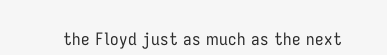the Floyd just as much as the next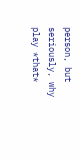person, but seriously, why play *that*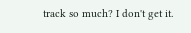track so much? I don't get it.